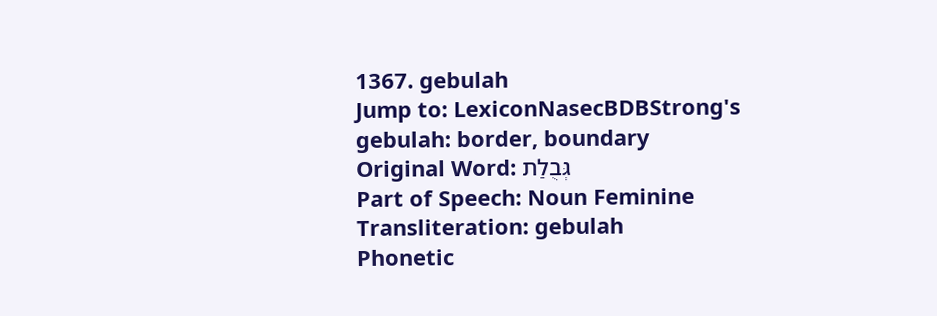1367. gebulah
Jump to: LexiconNasecBDBStrong's
gebulah: border, boundary
Original Word: גְּבֻלַת
Part of Speech: Noun Feminine
Transliteration: gebulah
Phonetic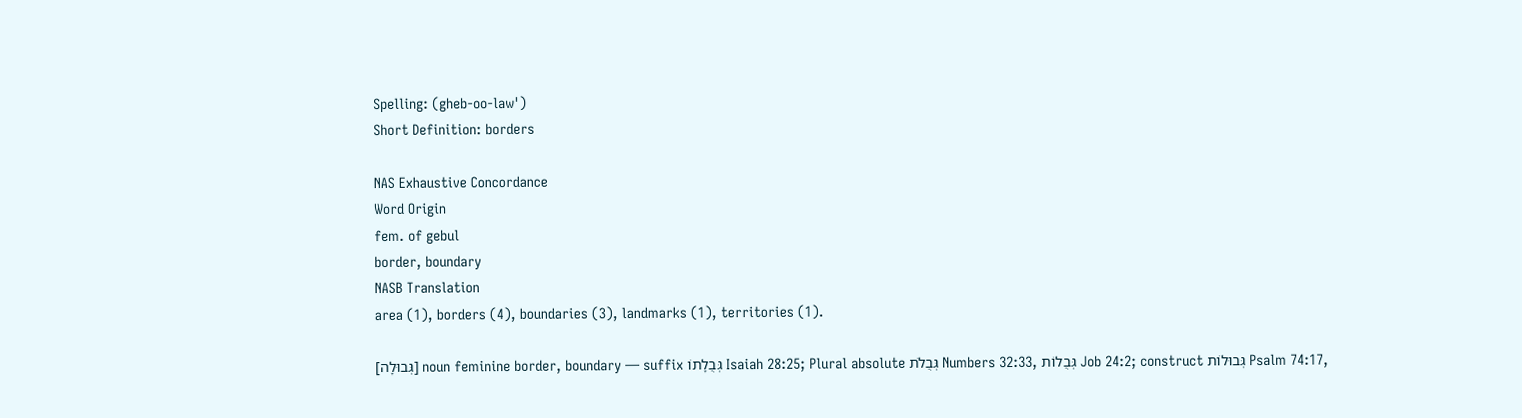Spelling: (gheb-oo-law')
Short Definition: borders

NAS Exhaustive Concordance
Word Origin
fem. of gebul
border, boundary
NASB Translation
area (1), borders (4), boundaries (3), landmarks (1), territories (1).

[גְּבוּלָה] noun feminine border, boundary — suffix גְּבֻלָתוֺ Isaiah 28:25; Plural absolute גְּבֻלֹת Numbers 32:33, גְּבֻלוֺת Job 24:2; construct גְּבוּלוֺת Psalm 74:17,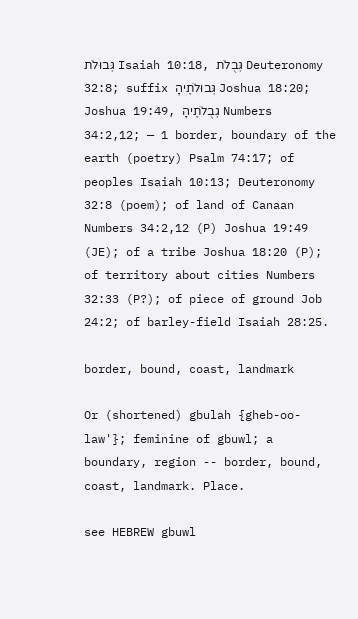גְּבוּלֹת Isaiah 10:18, גְּבֻלֹת Deuteronomy 32:8; suffix גְּבוּלֹתֶיהָ Joshua 18:20; Joshua 19:49, גְבֻלֹתֶיהָ Numbers 34:2,12; — 1 border, boundary of the earth (poetry) Psalm 74:17; of peoples Isaiah 10:13; Deuteronomy 32:8 (poem); of land of Canaan Numbers 34:2,12 (P) Joshua 19:49 (JE); of a tribe Joshua 18:20 (P); of territory about cities Numbers 32:33 (P?); of piece of ground Job 24:2; of barley-field Isaiah 28:25.

border, bound, coast, landmark

Or (shortened) gbulah {gheb-oo-law'}; feminine of gbuwl; a boundary, region -- border, bound, coast, landmark. Place.

see HEBREW gbuwl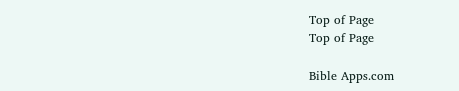Top of Page
Top of Page

Bible Apps.com